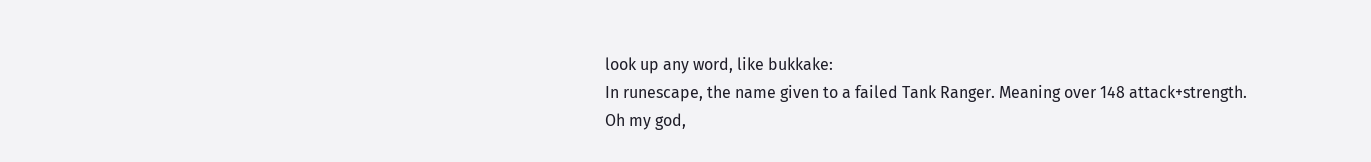look up any word, like bukkake:
In runescape, the name given to a failed Tank Ranger. Meaning over 148 attack+strength.
Oh my god,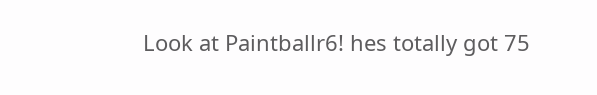Look at Paintballr6! hes totally got 75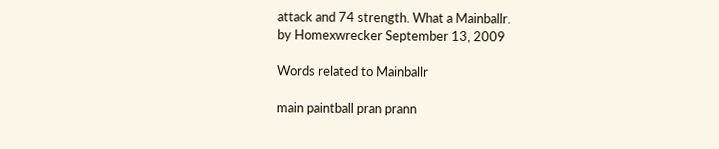attack and 74 strength. What a Mainballr.
by Homexwrecker September 13, 2009

Words related to Mainballr

main paintball pran prann